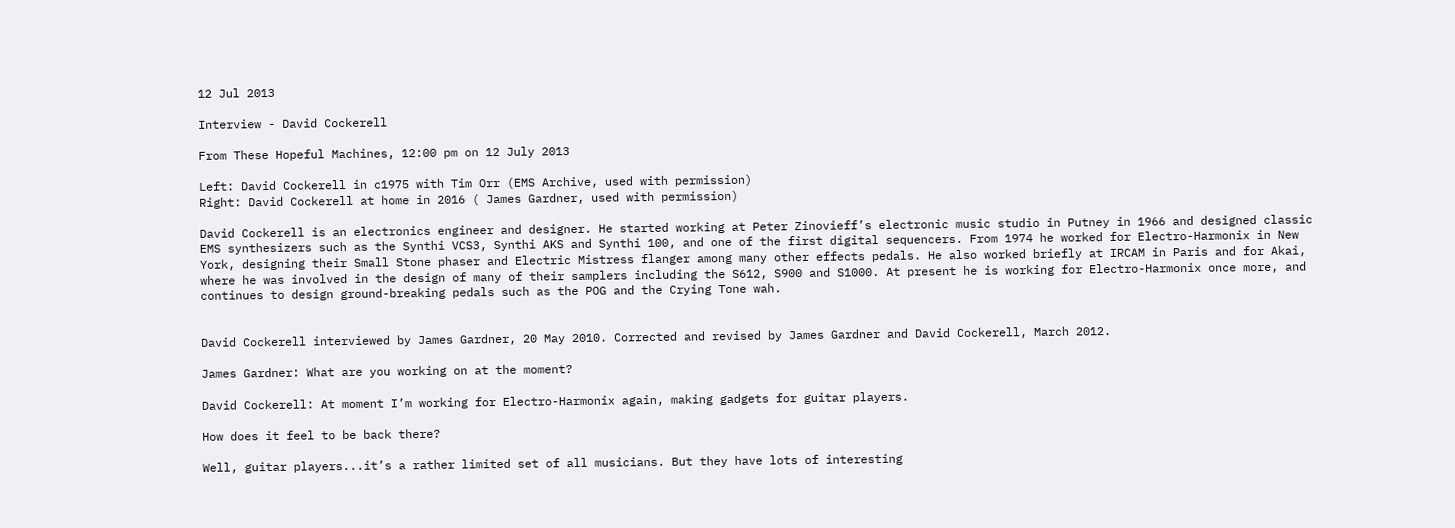12 Jul 2013

Interview - David Cockerell

From These Hopeful Machines, 12:00 pm on 12 July 2013

Left: David Cockerell in c1975 with Tim Orr (EMS Archive, used with permission)
Right: David Cockerell at home in 2016 ( James Gardner, used with permission)

David Cockerell is an electronics engineer and designer. He started working at Peter Zinovieff’s electronic music studio in Putney in 1966 and designed classic EMS synthesizers such as the Synthi VCS3, Synthi AKS and Synthi 100, and one of the first digital sequencers. From 1974 he worked for Electro-Harmonix in New York, designing their Small Stone phaser and Electric Mistress flanger among many other effects pedals. He also worked briefly at IRCAM in Paris and for Akai, where he was involved in the design of many of their samplers including the S612, S900 and S1000. At present he is working for Electro-Harmonix once more, and continues to design ground-breaking pedals such as the POG and the Crying Tone wah.


David Cockerell interviewed by James Gardner, 20 May 2010. Corrected and revised by James Gardner and David Cockerell, March 2012.

James Gardner: What are you working on at the moment?

David Cockerell: At moment I’m working for Electro-Harmonix again, making gadgets for guitar players.

How does it feel to be back there?

Well, guitar players...it’s a rather limited set of all musicians. But they have lots of interesting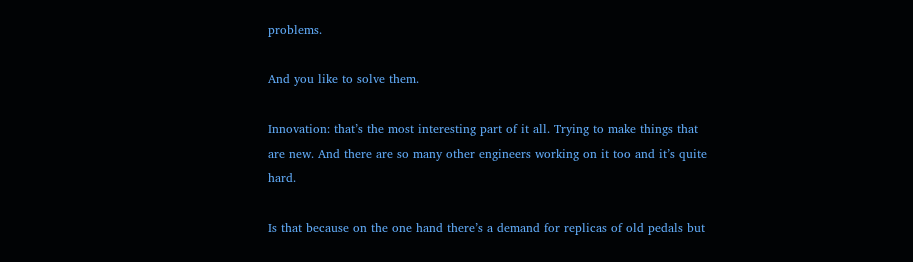problems.

And you like to solve them.

Innovation: that’s the most interesting part of it all. Trying to make things that are new. And there are so many other engineers working on it too and it’s quite hard.

Is that because on the one hand there’s a demand for replicas of old pedals but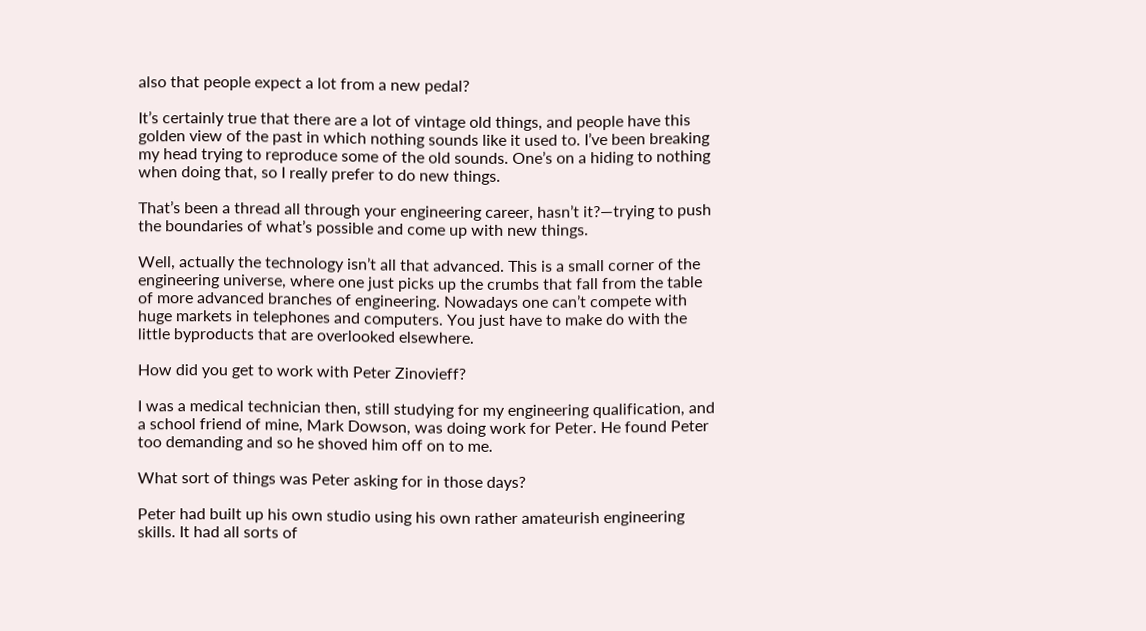also that people expect a lot from a new pedal?

It’s certainly true that there are a lot of vintage old things, and people have this golden view of the past in which nothing sounds like it used to. I’ve been breaking my head trying to reproduce some of the old sounds. One’s on a hiding to nothing when doing that, so I really prefer to do new things.

That’s been a thread all through your engineering career, hasn’t it?—trying to push the boundaries of what’s possible and come up with new things.

Well, actually the technology isn’t all that advanced. This is a small corner of the engineering universe, where one just picks up the crumbs that fall from the table of more advanced branches of engineering. Nowadays one can’t compete with huge markets in telephones and computers. You just have to make do with the little byproducts that are overlooked elsewhere.

How did you get to work with Peter Zinovieff?

I was a medical technician then, still studying for my engineering qualification, and a school friend of mine, Mark Dowson, was doing work for Peter. He found Peter too demanding and so he shoved him off on to me.

What sort of things was Peter asking for in those days?

Peter had built up his own studio using his own rather amateurish engineering skills. It had all sorts of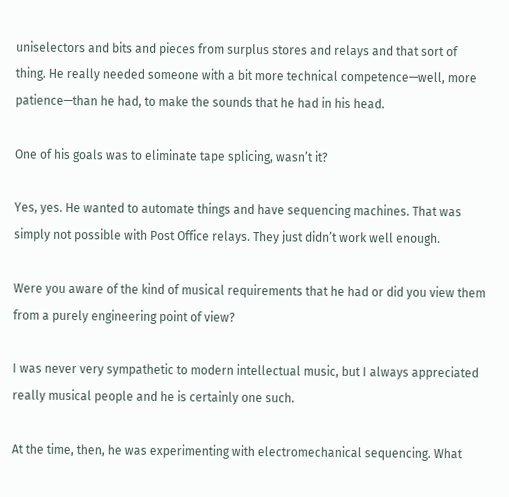uniselectors and bits and pieces from surplus stores and relays and that sort of thing. He really needed someone with a bit more technical competence—well, more patience—than he had, to make the sounds that he had in his head.

One of his goals was to eliminate tape splicing, wasn’t it?

Yes, yes. He wanted to automate things and have sequencing machines. That was simply not possible with Post Office relays. They just didn’t work well enough.

Were you aware of the kind of musical requirements that he had or did you view them from a purely engineering point of view?

I was never very sympathetic to modern intellectual music, but I always appreciated really musical people and he is certainly one such.

At the time, then, he was experimenting with electromechanical sequencing. What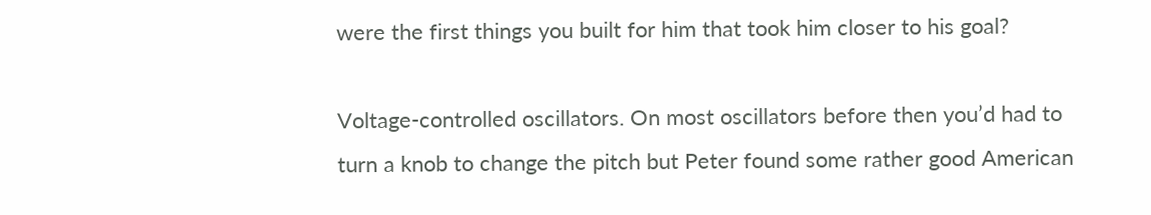were the first things you built for him that took him closer to his goal?

Voltage-controlled oscillators. On most oscillators before then you’d had to turn a knob to change the pitch but Peter found some rather good American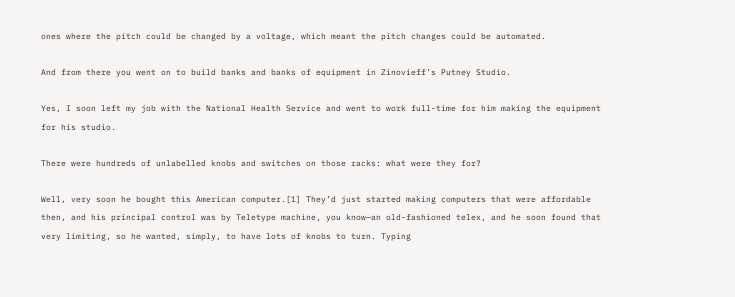ones where the pitch could be changed by a voltage, which meant the pitch changes could be automated.

And from there you went on to build banks and banks of equipment in Zinovieff’s Putney Studio.

Yes, I soon left my job with the National Health Service and went to work full-time for him making the equipment for his studio.

There were hundreds of unlabelled knobs and switches on those racks: what were they for?

Well, very soon he bought this American computer.[1] They’d just started making computers that were affordable then, and his principal control was by Teletype machine, you know—an old-fashioned telex, and he soon found that very limiting, so he wanted, simply, to have lots of knobs to turn. Typing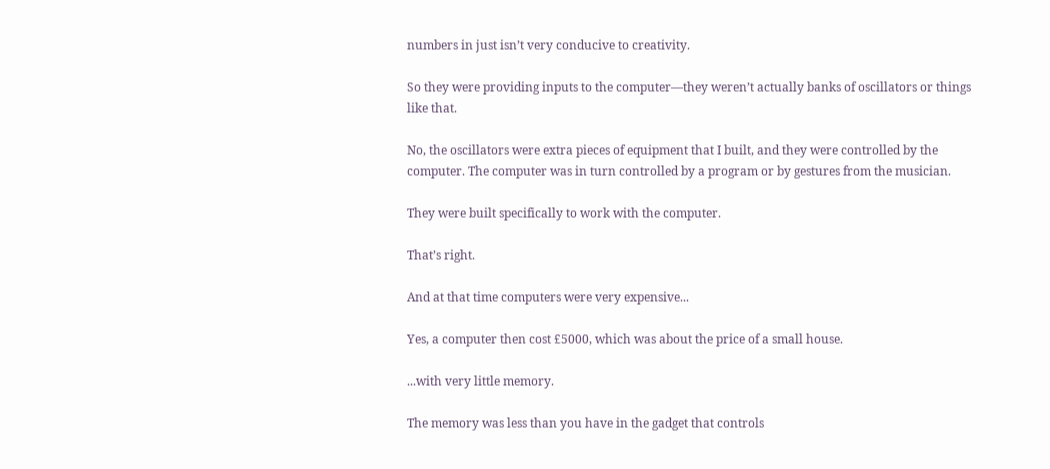numbers in just isn’t very conducive to creativity.

So they were providing inputs to the computer—they weren’t actually banks of oscillators or things like that.

No, the oscillators were extra pieces of equipment that I built, and they were controlled by the computer. The computer was in turn controlled by a program or by gestures from the musician.

They were built specifically to work with the computer.

That’s right.

And at that time computers were very expensive...

Yes, a computer then cost £5000, which was about the price of a small house.

...with very little memory.

The memory was less than you have in the gadget that controls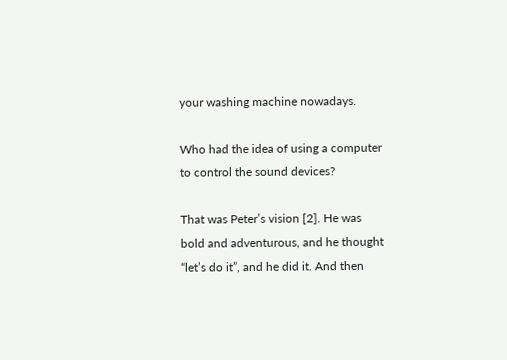your washing machine nowadays.

Who had the idea of using a computer to control the sound devices?

That was Peter’s vision [2]. He was bold and adventurous, and he thought “let’s do it”, and he did it. And then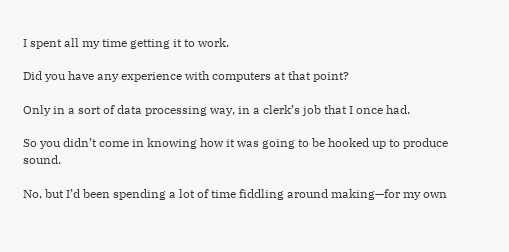I spent all my time getting it to work.

Did you have any experience with computers at that point?

Only in a sort of data processing way, in a clerk’s job that I once had.

So you didn’t come in knowing how it was going to be hooked up to produce sound.

No, but I’d been spending a lot of time fiddling around making—for my own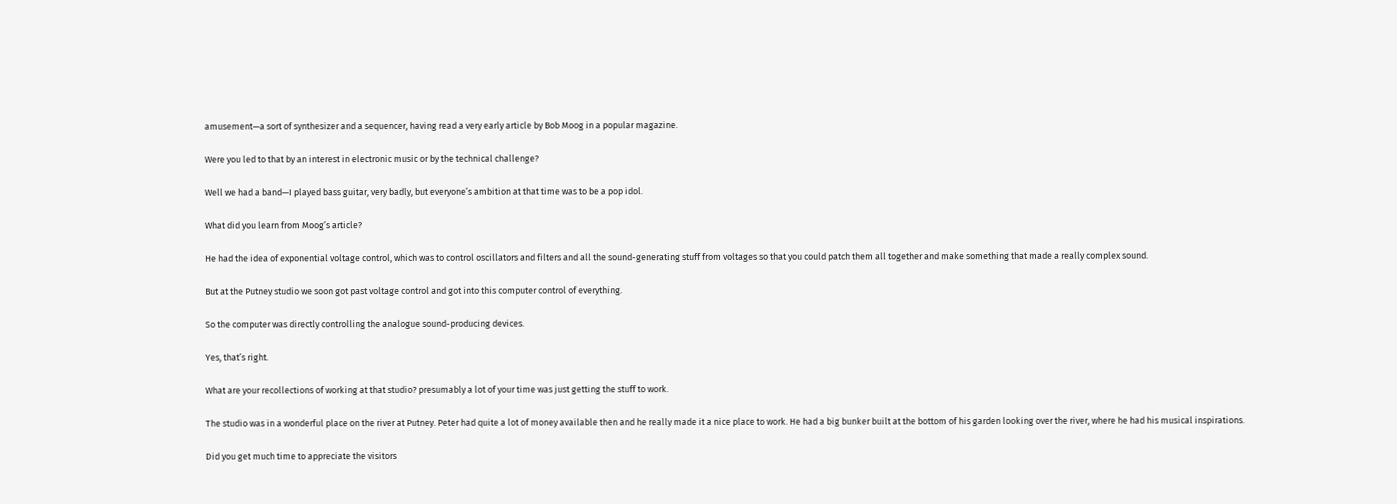amusement—a sort of synthesizer and a sequencer, having read a very early article by Bob Moog in a popular magazine.

Were you led to that by an interest in electronic music or by the technical challenge?

Well we had a band—I played bass guitar, very badly, but everyone’s ambition at that time was to be a pop idol.

What did you learn from Moog’s article?

He had the idea of exponential voltage control, which was to control oscillators and filters and all the sound-generating stuff from voltages so that you could patch them all together and make something that made a really complex sound.

But at the Putney studio we soon got past voltage control and got into this computer control of everything.

So the computer was directly controlling the analogue sound-producing devices.

Yes, that’s right.

What are your recollections of working at that studio? presumably a lot of your time was just getting the stuff to work.

The studio was in a wonderful place on the river at Putney. Peter had quite a lot of money available then and he really made it a nice place to work. He had a big bunker built at the bottom of his garden looking over the river, where he had his musical inspirations.

Did you get much time to appreciate the visitors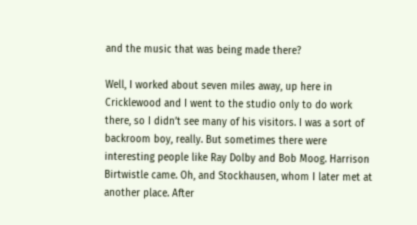and the music that was being made there?

Well, I worked about seven miles away, up here in Cricklewood and I went to the studio only to do work there, so I didn’t see many of his visitors. I was a sort of backroom boy, really. But sometimes there were interesting people like Ray Dolby and Bob Moog. Harrison Birtwistle came. Oh, and Stockhausen, whom I later met at another place. After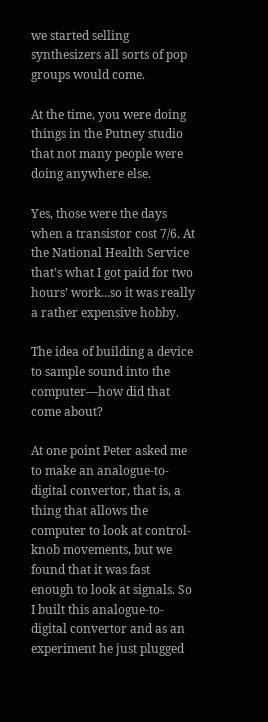we started selling synthesizers all sorts of pop groups would come.

At the time, you were doing things in the Putney studio that not many people were doing anywhere else.

Yes, those were the days when a transistor cost 7/6. At the National Health Service that’s what I got paid for two hours’ work...so it was really a rather expensive hobby.

The idea of building a device to sample sound into the computer—how did that come about?

At one point Peter asked me to make an analogue-to-digital convertor, that is, a thing that allows the computer to look at control-knob movements, but we found that it was fast enough to look at signals. So I built this analogue-to-digital convertor and as an experiment he just plugged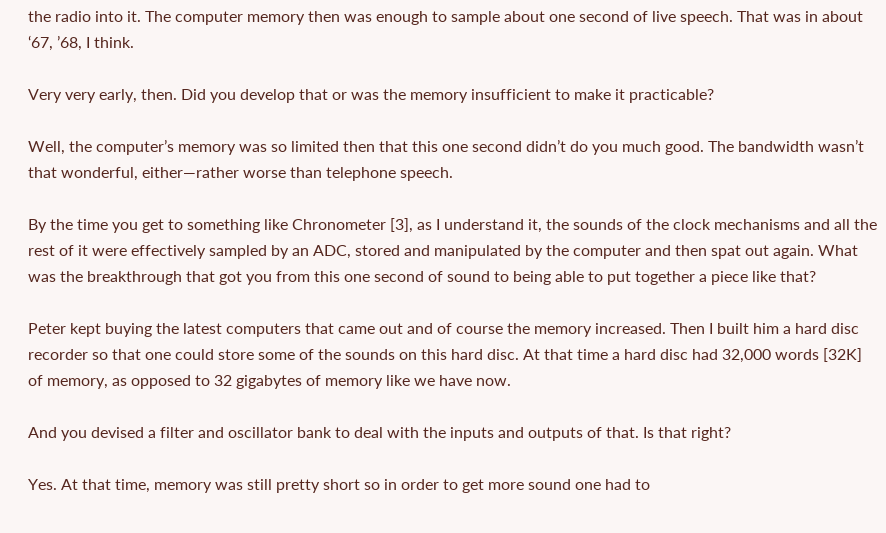the radio into it. The computer memory then was enough to sample about one second of live speech. That was in about ‘67, ’68, I think.

Very very early, then. Did you develop that or was the memory insufficient to make it practicable?

Well, the computer’s memory was so limited then that this one second didn’t do you much good. The bandwidth wasn’t that wonderful, either—rather worse than telephone speech.

By the time you get to something like Chronometer [3], as I understand it, the sounds of the clock mechanisms and all the rest of it were effectively sampled by an ADC, stored and manipulated by the computer and then spat out again. What was the breakthrough that got you from this one second of sound to being able to put together a piece like that?

Peter kept buying the latest computers that came out and of course the memory increased. Then I built him a hard disc recorder so that one could store some of the sounds on this hard disc. At that time a hard disc had 32,000 words [32K] of memory, as opposed to 32 gigabytes of memory like we have now.

And you devised a filter and oscillator bank to deal with the inputs and outputs of that. Is that right?

Yes. At that time, memory was still pretty short so in order to get more sound one had to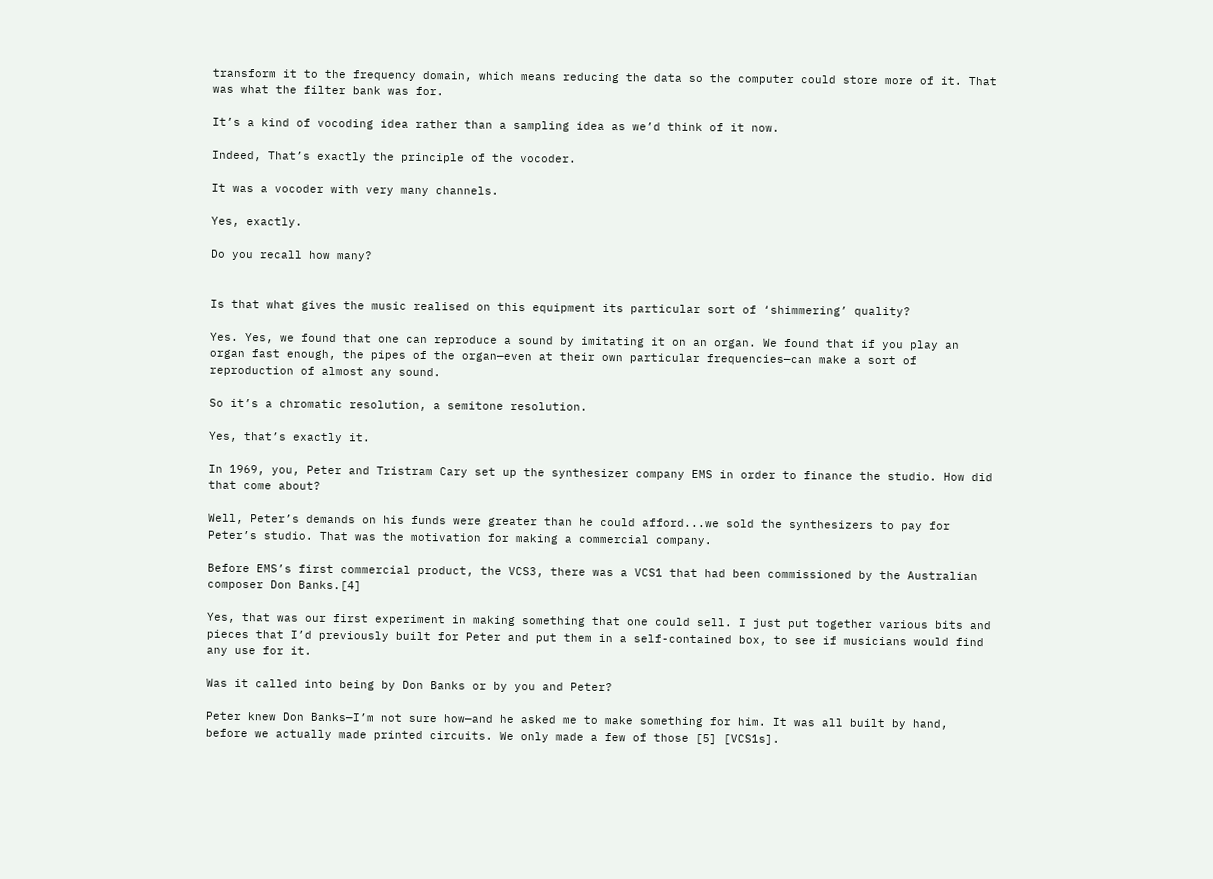transform it to the frequency domain, which means reducing the data so the computer could store more of it. That was what the filter bank was for.

It’s a kind of vocoding idea rather than a sampling idea as we’d think of it now.

Indeed, That’s exactly the principle of the vocoder.

It was a vocoder with very many channels.

Yes, exactly.

Do you recall how many?


Is that what gives the music realised on this equipment its particular sort of ‘shimmering’ quality?

Yes. Yes, we found that one can reproduce a sound by imitating it on an organ. We found that if you play an organ fast enough, the pipes of the organ—even at their own particular frequencies—can make a sort of reproduction of almost any sound.

So it’s a chromatic resolution, a semitone resolution.

Yes, that’s exactly it.

In 1969, you, Peter and Tristram Cary set up the synthesizer company EMS in order to finance the studio. How did that come about?

Well, Peter’s demands on his funds were greater than he could afford...we sold the synthesizers to pay for Peter’s studio. That was the motivation for making a commercial company.

Before EMS’s first commercial product, the VCS3, there was a VCS1 that had been commissioned by the Australian composer Don Banks.[4]

Yes, that was our first experiment in making something that one could sell. I just put together various bits and pieces that I’d previously built for Peter and put them in a self-contained box, to see if musicians would find any use for it.

Was it called into being by Don Banks or by you and Peter?

Peter knew Don Banks—I’m not sure how—and he asked me to make something for him. It was all built by hand, before we actually made printed circuits. We only made a few of those [5] [VCS1s].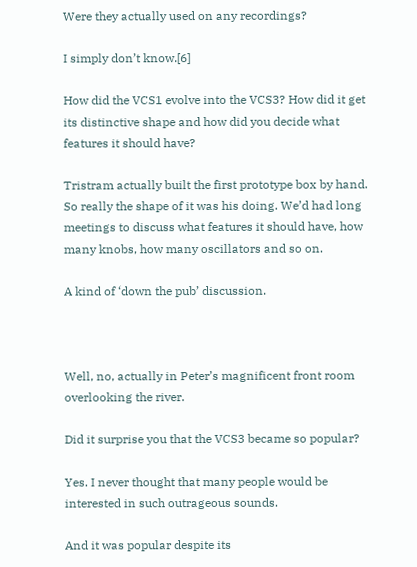Were they actually used on any recordings?

I simply don’t know.[6]

How did the VCS1 evolve into the VCS3? How did it get its distinctive shape and how did you decide what features it should have?

Tristram actually built the first prototype box by hand. So really the shape of it was his doing. We’d had long meetings to discuss what features it should have, how many knobs, how many oscillators and so on.

A kind of ‘down the pub’ discussion.



Well, no, actually in Peter’s magnificent front room overlooking the river.

Did it surprise you that the VCS3 became so popular?

Yes. I never thought that many people would be interested in such outrageous sounds.

And it was popular despite its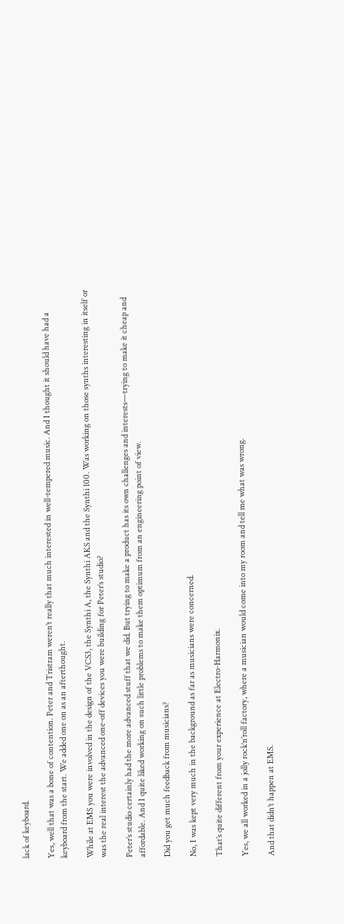lack of keyboard.

Yes, well that was a bone of contention. Peter and Tristram weren’t really that much interested in well-tempered music. And I thought it should have had a keyboard from the start. We added one on as an afterthought.

While at EMS you were involved in the design of the VCS3, the Synthi A, the Synthi AKS and the Synthi 100. Was working on those synths interesting in itself or was the real interest the advanced one-off devices you were building for Peter’s studio?

Peter’s studio certainly had the more advanced stuff that we did. But trying to make a product has its own challenges and interests—trying to make it cheap and affordable. And I quite liked working on such little problems to make them optimum from an engineering point of view.

Did you get much feedback from musicians?

No, I was kept very much in the background as far as musicians were concerned.

That’s quite different from your experience at Electro-Harmonix.

Yes, we all worked in a jolly rock‘n’roll factory, where a musician would come into my room and tell me what was wrong.

And that didn’t happen at EMS.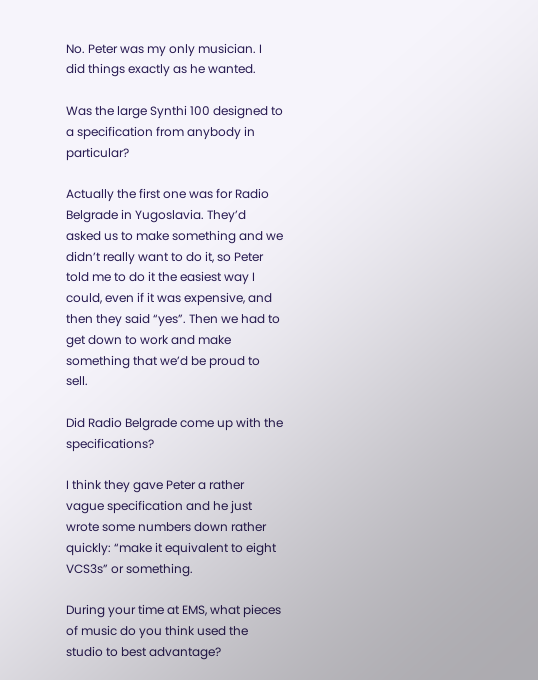No. Peter was my only musician. I did things exactly as he wanted.

Was the large Synthi 100 designed to a specification from anybody in particular?

Actually the first one was for Radio Belgrade in Yugoslavia. They’d asked us to make something and we didn’t really want to do it, so Peter told me to do it the easiest way I could, even if it was expensive, and then they said “yes”. Then we had to get down to work and make something that we’d be proud to sell.

Did Radio Belgrade come up with the specifications?

I think they gave Peter a rather vague specification and he just wrote some numbers down rather quickly: “make it equivalent to eight VCS3s” or something.

During your time at EMS, what pieces of music do you think used the studio to best advantage?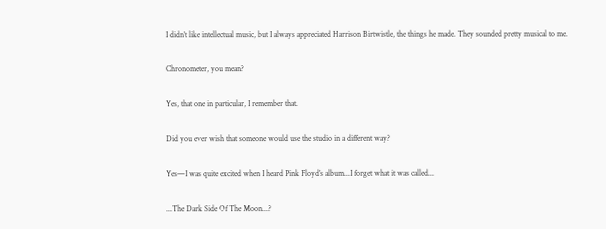I didn’t like intellectual music, but I always appreciated Harrison Birtwistle, the things he made. They sounded pretty musical to me.

Chronometer, you mean?

Yes, that one in particular, I remember that.

Did you ever wish that someone would use the studio in a different way?

Yes—I was quite excited when I heard Pink Floyd’s album...I forget what it was called...

...The Dark Side Of The Moon...?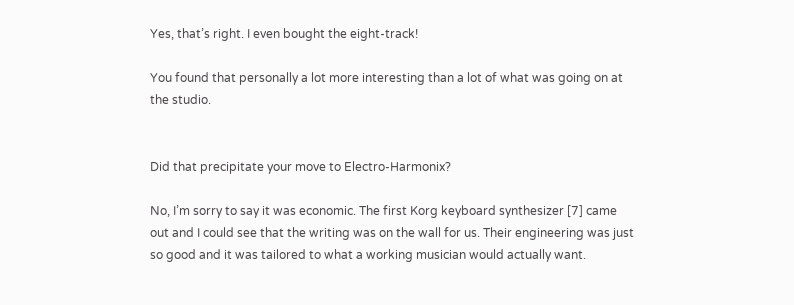Yes, that’s right. I even bought the eight-track!

You found that personally a lot more interesting than a lot of what was going on at the studio.


Did that precipitate your move to Electro-Harmonix?

No, I’m sorry to say it was economic. The first Korg keyboard synthesizer [7] came out and I could see that the writing was on the wall for us. Their engineering was just so good and it was tailored to what a working musician would actually want.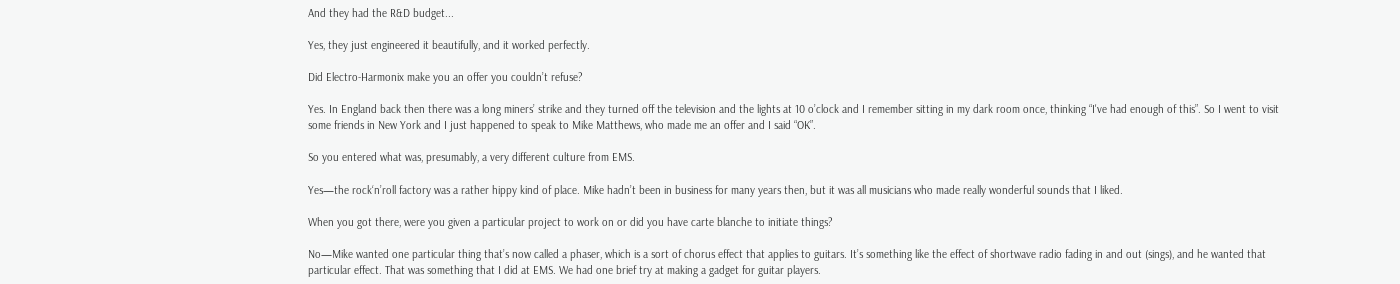And they had the R&D budget...

Yes, they just engineered it beautifully, and it worked perfectly.

Did Electro-Harmonix make you an offer you couldn’t refuse?

Yes. In England back then there was a long miners’ strike and they turned off the television and the lights at 10 o’clock and I remember sitting in my dark room once, thinking “I've had enough of this”. So I went to visit some friends in New York and I just happened to speak to Mike Matthews, who made me an offer and I said “OK”.

So you entered what was, presumably, a very different culture from EMS.

Yes—the rock‘n’roll factory was a rather hippy kind of place. Mike hadn’t been in business for many years then, but it was all musicians who made really wonderful sounds that I liked.

When you got there, were you given a particular project to work on or did you have carte blanche to initiate things?

No—Mike wanted one particular thing that’s now called a phaser, which is a sort of chorus effect that applies to guitars. It’s something like the effect of shortwave radio fading in and out (sings), and he wanted that particular effect. That was something that I did at EMS. We had one brief try at making a gadget for guitar players.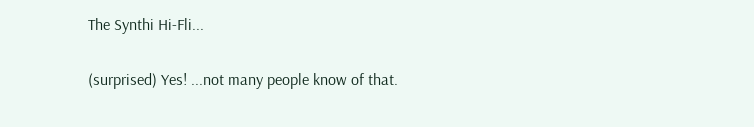The Synthi Hi-Fli...

(surprised) Yes! ...not many people know of that.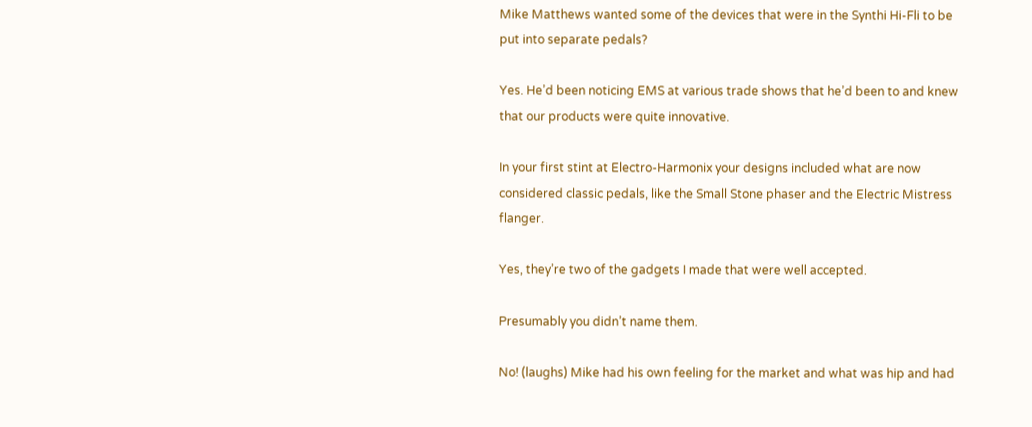Mike Matthews wanted some of the devices that were in the Synthi Hi-Fli to be put into separate pedals?

Yes. He’d been noticing EMS at various trade shows that he’d been to and knew that our products were quite innovative.

In your first stint at Electro-Harmonix your designs included what are now considered classic pedals, like the Small Stone phaser and the Electric Mistress flanger.

Yes, they’re two of the gadgets I made that were well accepted.

Presumably you didn’t name them.

No! (laughs) Mike had his own feeling for the market and what was hip and had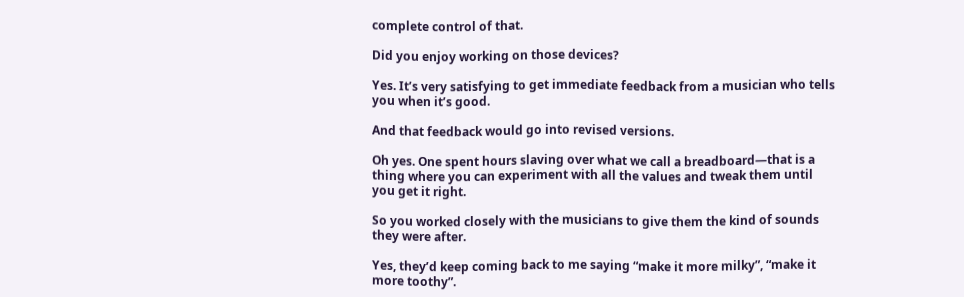complete control of that.

Did you enjoy working on those devices?

Yes. It’s very satisfying to get immediate feedback from a musician who tells you when it’s good.

And that feedback would go into revised versions.

Oh yes. One spent hours slaving over what we call a breadboard—that is a thing where you can experiment with all the values and tweak them until you get it right.

So you worked closely with the musicians to give them the kind of sounds they were after.

Yes, they’d keep coming back to me saying “make it more milky”, “make it more toothy”.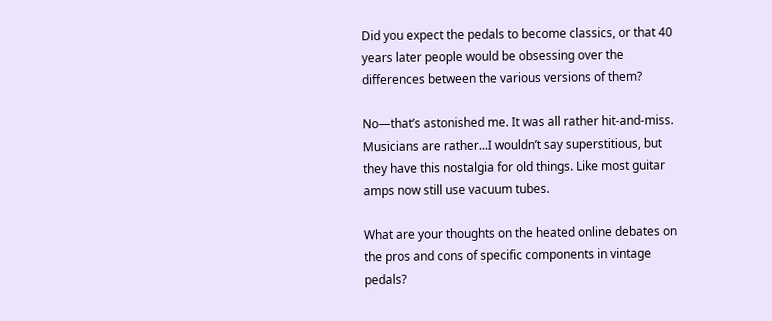Did you expect the pedals to become classics, or that 40 years later people would be obsessing over the differences between the various versions of them?

No—that’s astonished me. It was all rather hit-and-miss. Musicians are rather...I wouldn’t say superstitious, but they have this nostalgia for old things. Like most guitar amps now still use vacuum tubes.

What are your thoughts on the heated online debates on the pros and cons of specific components in vintage pedals?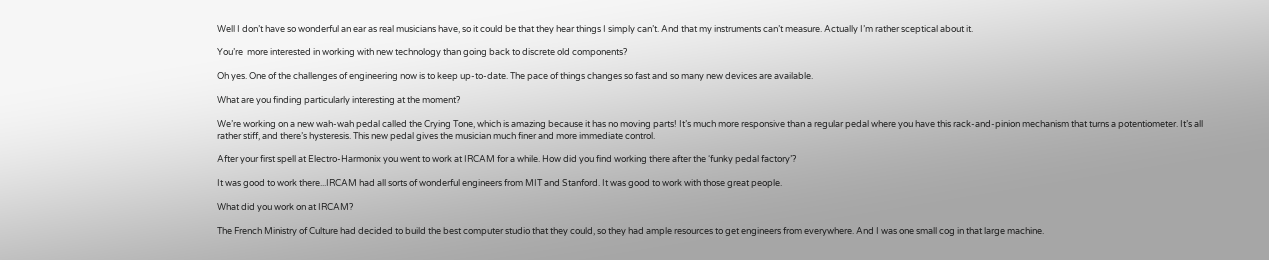Well I don’t have so wonderful an ear as real musicians have, so it could be that they hear things I simply can’t. And that my instruments can’t measure. Actually I’m rather sceptical about it.

You’re  more interested in working with new technology than going back to discrete old components?

Oh yes. One of the challenges of engineering now is to keep up-to-date. The pace of things changes so fast and so many new devices are available.

What are you finding particularly interesting at the moment?

We’re working on a new wah-wah pedal called the Crying Tone, which is amazing because it has no moving parts! It’s much more responsive than a regular pedal where you have this rack-and-pinion mechanism that turns a potentiometer. It’s all rather stiff, and there’s hysteresis. This new pedal gives the musician much finer and more immediate control.

After your first spell at Electro-Harmonix you went to work at IRCAM for a while. How did you find working there after the ‘funky pedal factory’?

It was good to work there...IRCAM had all sorts of wonderful engineers from MIT and Stanford. It was good to work with those great people.

What did you work on at IRCAM?

The French Ministry of Culture had decided to build the best computer studio that they could, so they had ample resources to get engineers from everywhere. And I was one small cog in that large machine.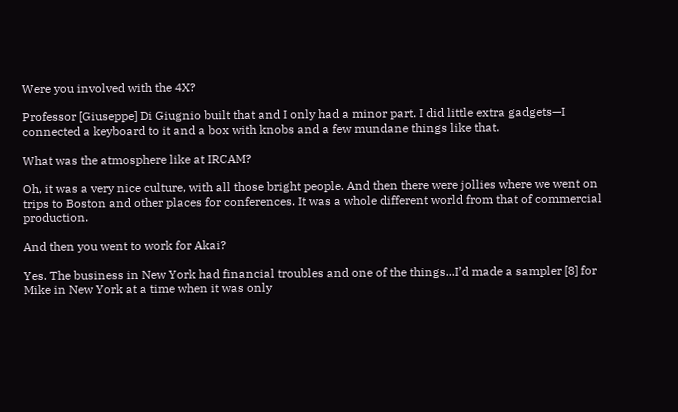Were you involved with the 4X?

Professor [Giuseppe] Di Giugnio built that and I only had a minor part. I did little extra gadgets—I connected a keyboard to it and a box with knobs and a few mundane things like that.

What was the atmosphere like at IRCAM?

Oh, it was a very nice culture, with all those bright people. And then there were jollies where we went on trips to Boston and other places for conferences. It was a whole different world from that of commercial production.

And then you went to work for Akai?

Yes. The business in New York had financial troubles and one of the things...I’d made a sampler [8] for Mike in New York at a time when it was only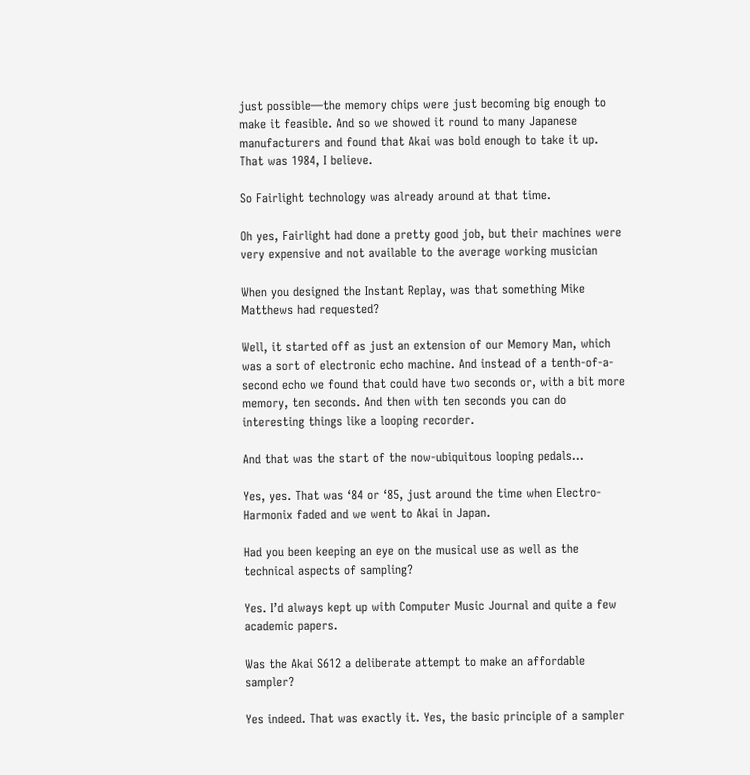just possible—the memory chips were just becoming big enough to make it feasible. And so we showed it round to many Japanese manufacturers and found that Akai was bold enough to take it up. That was 1984, I believe.

So Fairlight technology was already around at that time.

Oh yes, Fairlight had done a pretty good job, but their machines were very expensive and not available to the average working musician

When you designed the Instant Replay, was that something Mike Matthews had requested?

Well, it started off as just an extension of our Memory Man, which was a sort of electronic echo machine. And instead of a tenth-of-a-second echo we found that could have two seconds or, with a bit more memory, ten seconds. And then with ten seconds you can do interesting things like a looping recorder.

And that was the start of the now-ubiquitous looping pedals...

Yes, yes. That was ‘84 or ‘85, just around the time when Electro-Harmonix faded and we went to Akai in Japan.

Had you been keeping an eye on the musical use as well as the technical aspects of sampling?

Yes. I’d always kept up with Computer Music Journal and quite a few academic papers.

Was the Akai S612 a deliberate attempt to make an affordable sampler?

Yes indeed. That was exactly it. Yes, the basic principle of a sampler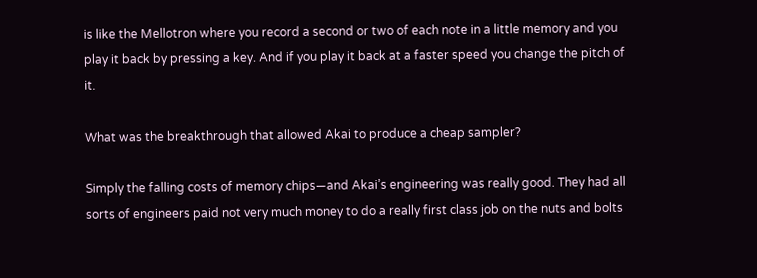is like the Mellotron where you record a second or two of each note in a little memory and you play it back by pressing a key. And if you play it back at a faster speed you change the pitch of it.

What was the breakthrough that allowed Akai to produce a cheap sampler?

Simply the falling costs of memory chips—and Akai’s engineering was really good. They had all sorts of engineers paid not very much money to do a really first class job on the nuts and bolts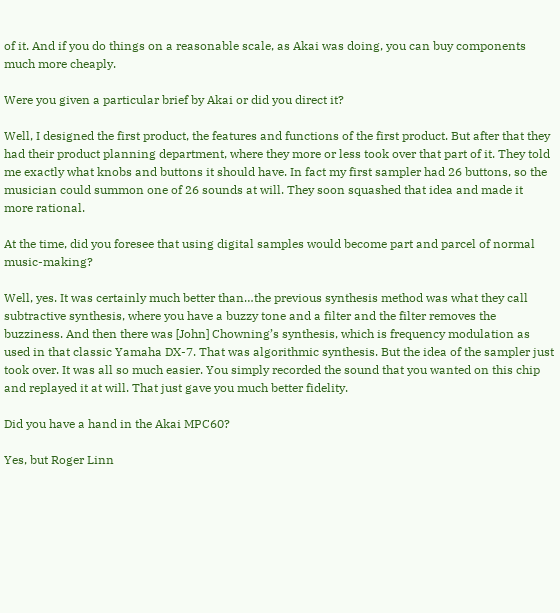of it. And if you do things on a reasonable scale, as Akai was doing, you can buy components much more cheaply.

Were you given a particular brief by Akai or did you direct it?

Well, I designed the first product, the features and functions of the first product. But after that they had their product planning department, where they more or less took over that part of it. They told me exactly what knobs and buttons it should have. In fact my first sampler had 26 buttons, so the musician could summon one of 26 sounds at will. They soon squashed that idea and made it more rational.

At the time, did you foresee that using digital samples would become part and parcel of normal music-making?

Well, yes. It was certainly much better than…the previous synthesis method was what they call subtractive synthesis, where you have a buzzy tone and a filter and the filter removes the buzziness. And then there was [John] Chowning’s synthesis, which is frequency modulation as used in that classic Yamaha DX-7. That was algorithmic synthesis. But the idea of the sampler just took over. It was all so much easier. You simply recorded the sound that you wanted on this chip and replayed it at will. That just gave you much better fidelity.

Did you have a hand in the Akai MPC60?

Yes, but Roger Linn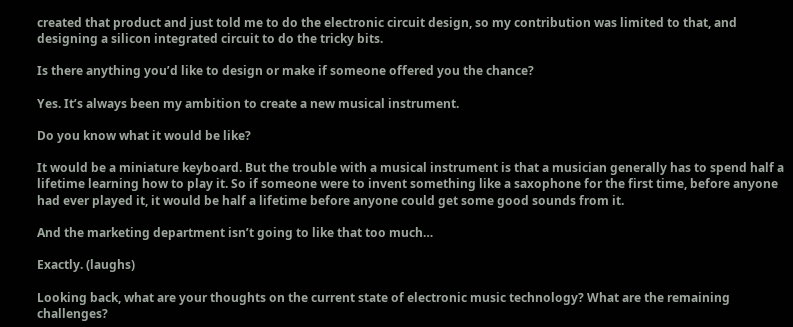created that product and just told me to do the electronic circuit design, so my contribution was limited to that, and designing a silicon integrated circuit to do the tricky bits.

Is there anything you’d like to design or make if someone offered you the chance?

Yes. It’s always been my ambition to create a new musical instrument.

Do you know what it would be like?

It would be a miniature keyboard. But the trouble with a musical instrument is that a musician generally has to spend half a lifetime learning how to play it. So if someone were to invent something like a saxophone for the first time, before anyone had ever played it, it would be half a lifetime before anyone could get some good sounds from it.

And the marketing department isn’t going to like that too much…

Exactly. (laughs)

Looking back, what are your thoughts on the current state of electronic music technology? What are the remaining challenges?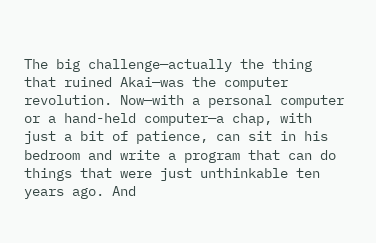The big challenge—actually the thing that ruined Akai—was the computer revolution. Now—with a personal computer or a hand-held computer—a chap, with just a bit of patience, can sit in his bedroom and write a program that can do things that were just unthinkable ten years ago. And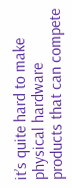it’s quite hard to make physical hardware products that can compete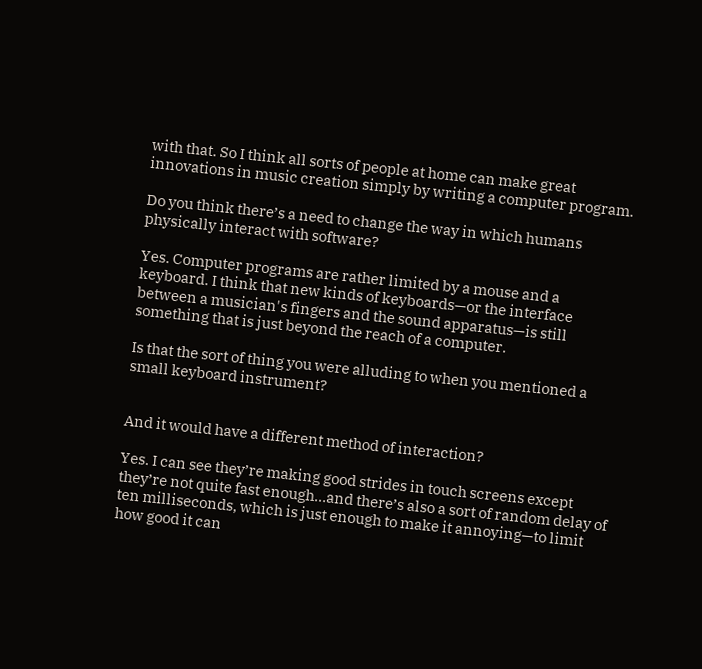with that. So I think all sorts of people at home can make great innovations in music creation simply by writing a computer program.

Do you think there’s a need to change the way in which humans physically interact with software?

Yes. Computer programs are rather limited by a mouse and a keyboard. I think that new kinds of keyboards—or the interface between a musician's fingers and the sound apparatus—is still something that is just beyond the reach of a computer.

Is that the sort of thing you were alluding to when you mentioned a small keyboard instrument?


And it would have a different method of interaction?

Yes. I can see they’re making good strides in touch screens except they’re not quite fast enough…and there’s also a sort of random delay of ten milliseconds, which is just enough to make it annoying—to limit how good it can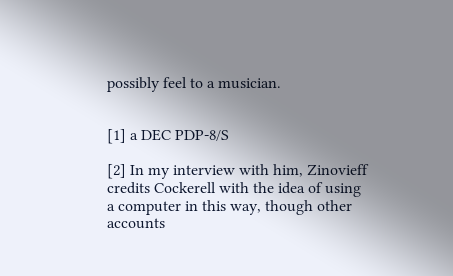possibly feel to a musician.


[1] a DEC PDP-8/S

[2] In my interview with him, Zinovieff credits Cockerell with the idea of using a computer in this way, though other accounts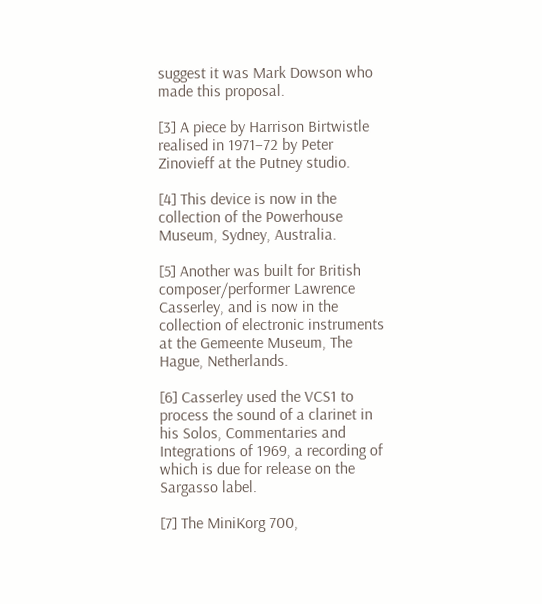suggest it was Mark Dowson who made this proposal.

[3] A piece by Harrison Birtwistle realised in 1971–72 by Peter Zinovieff at the Putney studio.

[4] This device is now in the collection of the Powerhouse Museum, Sydney, Australia.

[5] Another was built for British composer/performer Lawrence Casserley, and is now in the collection of electronic instruments at the Gemeente Museum, The Hague, Netherlands.

[6] Casserley used the VCS1 to process the sound of a clarinet in his Solos, Commentaries and Integrations of 1969, a recording of which is due for release on the Sargasso label.

[7] The MiniKorg 700,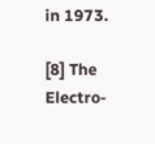in 1973.

[8] The Electro-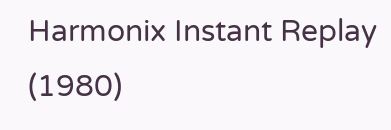Harmonix Instant Replay (1980)